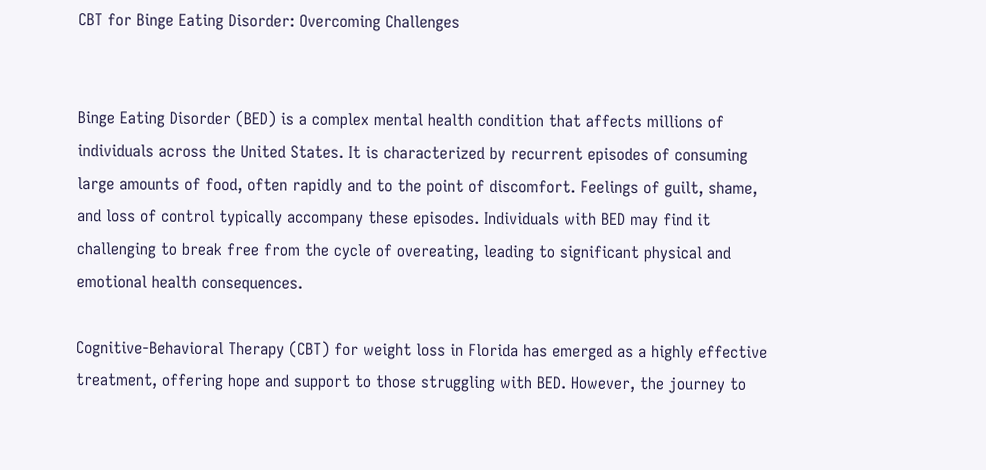CBT for Binge Eating Disorder: Overcoming Challenges


Binge Eating Disorder (BED) is a complex mental health condition that affects millions of individuals across the United States. It is characterized by recurrent episodes of consuming large amounts of food, often rapidly and to the point of discomfort. Feelings of guilt, shame, and loss of control typically accompany these episodes. Individuals with BED may find it challenging to break free from the cycle of overeating, leading to significant physical and emotional health consequences.

Cognitive-Behavioral Therapy (CBT) for weight loss in Florida has emerged as a highly effective treatment, offering hope and support to those struggling with BED. However, the journey to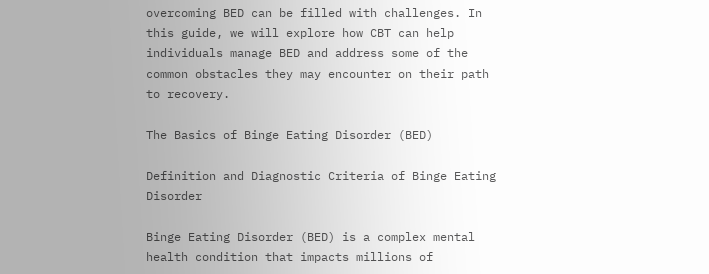overcoming BED can be filled with challenges. In this guide, we will explore how CBT can help individuals manage BED and address some of the common obstacles they may encounter on their path to recovery.

The Basics of Binge Eating Disorder (BED)

Definition and Diagnostic Criteria of Binge Eating Disorder

Binge Eating Disorder (BED) is a complex mental health condition that impacts millions of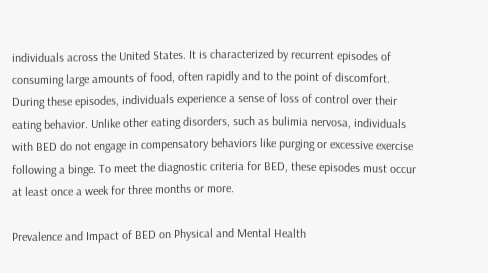individuals across the United States. It is characterized by recurrent episodes of consuming large amounts of food, often rapidly and to the point of discomfort. During these episodes, individuals experience a sense of loss of control over their eating behavior. Unlike other eating disorders, such as bulimia nervosa, individuals with BED do not engage in compensatory behaviors like purging or excessive exercise following a binge. To meet the diagnostic criteria for BED, these episodes must occur at least once a week for three months or more.

Prevalence and Impact of BED on Physical and Mental Health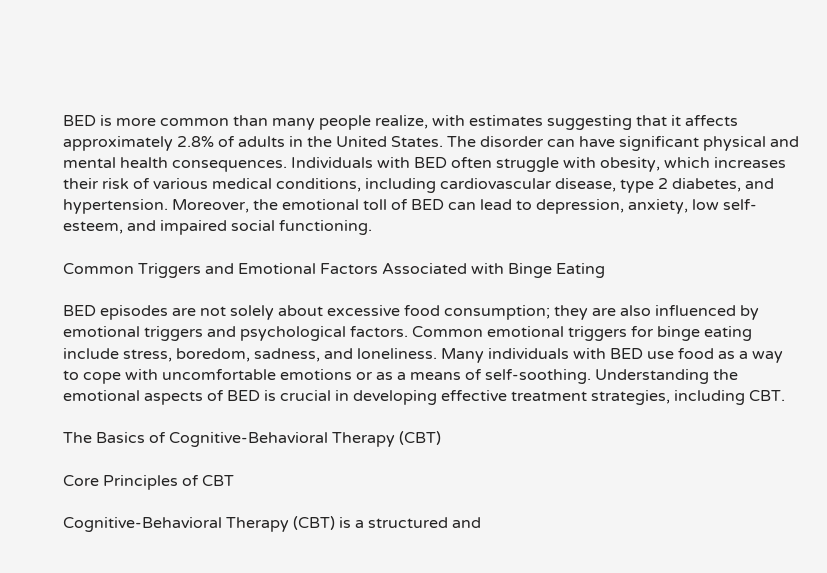BED is more common than many people realize, with estimates suggesting that it affects approximately 2.8% of adults in the United States. The disorder can have significant physical and mental health consequences. Individuals with BED often struggle with obesity, which increases their risk of various medical conditions, including cardiovascular disease, type 2 diabetes, and hypertension. Moreover, the emotional toll of BED can lead to depression, anxiety, low self-esteem, and impaired social functioning.

Common Triggers and Emotional Factors Associated with Binge Eating

BED episodes are not solely about excessive food consumption; they are also influenced by emotional triggers and psychological factors. Common emotional triggers for binge eating include stress, boredom, sadness, and loneliness. Many individuals with BED use food as a way to cope with uncomfortable emotions or as a means of self-soothing. Understanding the emotional aspects of BED is crucial in developing effective treatment strategies, including CBT.

The Basics of Cognitive-Behavioral Therapy (CBT)

Core Principles of CBT

Cognitive-Behavioral Therapy (CBT) is a structured and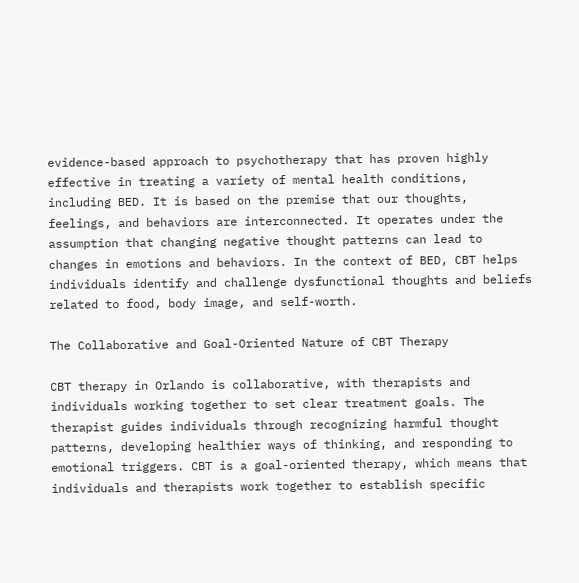evidence-based approach to psychotherapy that has proven highly effective in treating a variety of mental health conditions, including BED. It is based on the premise that our thoughts, feelings, and behaviors are interconnected. It operates under the assumption that changing negative thought patterns can lead to changes in emotions and behaviors. In the context of BED, CBT helps individuals identify and challenge dysfunctional thoughts and beliefs related to food, body image, and self-worth.

The Collaborative and Goal-Oriented Nature of CBT Therapy

CBT therapy in Orlando is collaborative, with therapists and individuals working together to set clear treatment goals. The therapist guides individuals through recognizing harmful thought patterns, developing healthier ways of thinking, and responding to emotional triggers. CBT is a goal-oriented therapy, which means that individuals and therapists work together to establish specific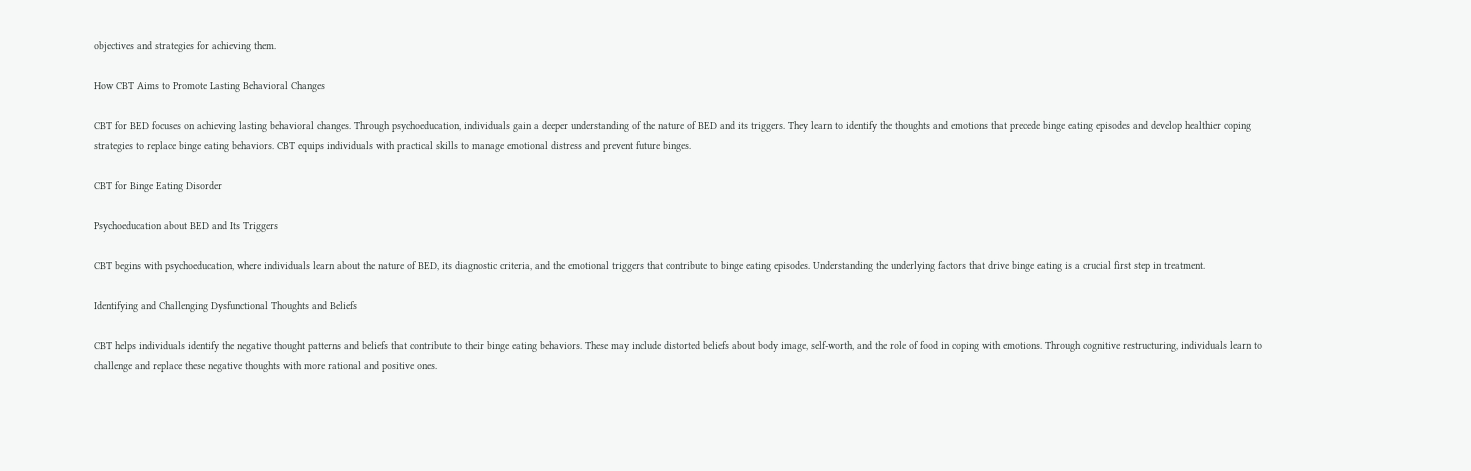objectives and strategies for achieving them.

How CBT Aims to Promote Lasting Behavioral Changes

CBT for BED focuses on achieving lasting behavioral changes. Through psychoeducation, individuals gain a deeper understanding of the nature of BED and its triggers. They learn to identify the thoughts and emotions that precede binge eating episodes and develop healthier coping strategies to replace binge eating behaviors. CBT equips individuals with practical skills to manage emotional distress and prevent future binges.

CBT for Binge Eating Disorder

Psychoeducation about BED and Its Triggers

CBT begins with psychoeducation, where individuals learn about the nature of BED, its diagnostic criteria, and the emotional triggers that contribute to binge eating episodes. Understanding the underlying factors that drive binge eating is a crucial first step in treatment.

Identifying and Challenging Dysfunctional Thoughts and Beliefs

CBT helps individuals identify the negative thought patterns and beliefs that contribute to their binge eating behaviors. These may include distorted beliefs about body image, self-worth, and the role of food in coping with emotions. Through cognitive restructuring, individuals learn to challenge and replace these negative thoughts with more rational and positive ones.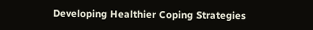Developing Healthier Coping Strategies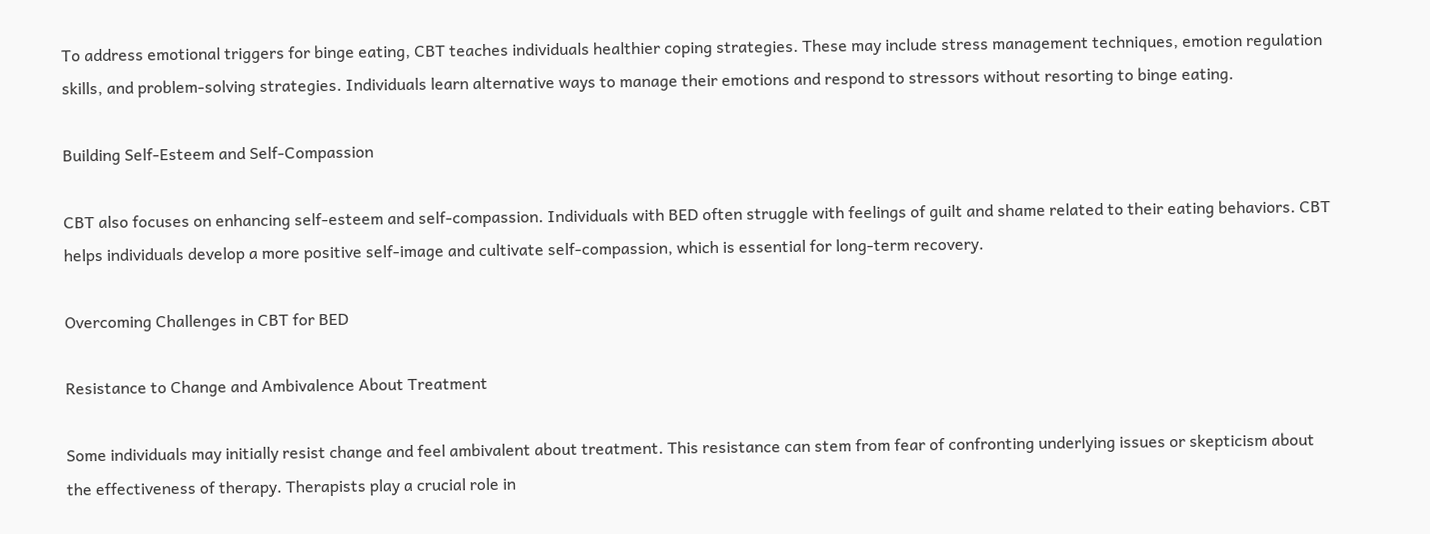To address emotional triggers for binge eating, CBT teaches individuals healthier coping strategies. These may include stress management techniques, emotion regulation skills, and problem-solving strategies. Individuals learn alternative ways to manage their emotions and respond to stressors without resorting to binge eating.

Building Self-Esteem and Self-Compassion

CBT also focuses on enhancing self-esteem and self-compassion. Individuals with BED often struggle with feelings of guilt and shame related to their eating behaviors. CBT helps individuals develop a more positive self-image and cultivate self-compassion, which is essential for long-term recovery.

Overcoming Challenges in CBT for BED

Resistance to Change and Ambivalence About Treatment

Some individuals may initially resist change and feel ambivalent about treatment. This resistance can stem from fear of confronting underlying issues or skepticism about the effectiveness of therapy. Therapists play a crucial role in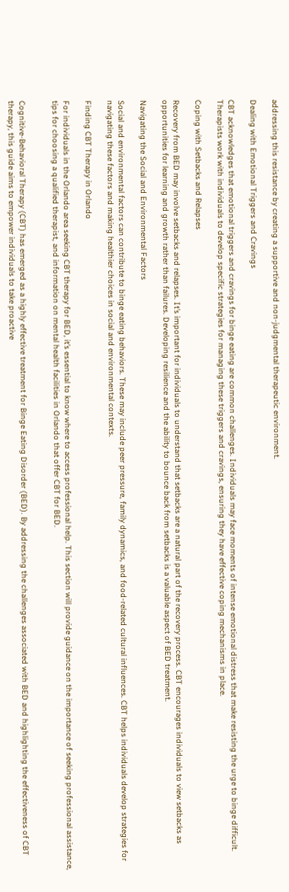addressing this resistance by creating a supportive and non-judgmental therapeutic environment.

Dealing with Emotional Triggers and Cravings

CBT acknowledges that emotional triggers and cravings for binge eating are common challenges. Individuals may face moments of intense emotional distress that make resisting the urge to binge difficult. Therapists work with individuals to develop specific strategies for managing these triggers and cravings, ensuring they have effective coping mechanisms in place.

Coping with Setbacks and Relapses

Recovery from BED may involve setbacks and relapses. It’s important for individuals to understand that setbacks are a natural part of the recovery process. CBT encourages individuals to view setbacks as opportunities for learning and growth rather than failures. Developing resilience and the ability to bounce back from setbacks is a valuable aspect of BED treatment.

Navigating the Social and Environmental Factors

Social and environmental factors can contribute to binge eating behaviors. These may include peer pressure, family dynamics, and food-related cultural influences. CBT helps individuals develop strategies for navigating these factors and making healthier choices in social and environmental contexts.

Finding CBT Therapy in Orlando

For individuals in the Orlando area seeking CBT therapy for BED, it’s essential to know where to access professional help. This section will provide guidance on the importance of seeking professional assistance, tips for choosing a qualified therapist, and information on mental health facilities in Orlando that offer CBT for BED.


Cognitive-Behavioral Therapy (CBT) has emerged as a highly effective treatment for Binge Eating Disorder (BED). By addressing the challenges associated with BED and highlighting the effectiveness of CBT therapy, this guide aims to empower individuals to take proactive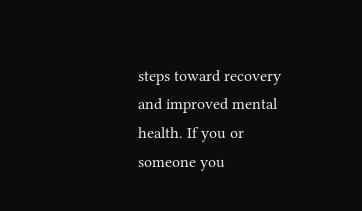steps toward recovery and improved mental health. If you or someone you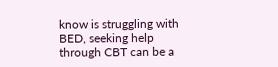know is struggling with BED, seeking help through CBT can be a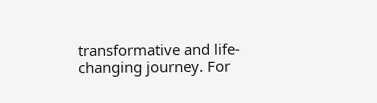transformative and life-changing journey. For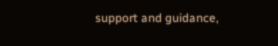support and guidance,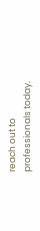reach out to professionals today.